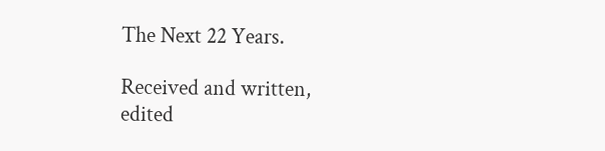The Next 22 Years.

Received and written, edited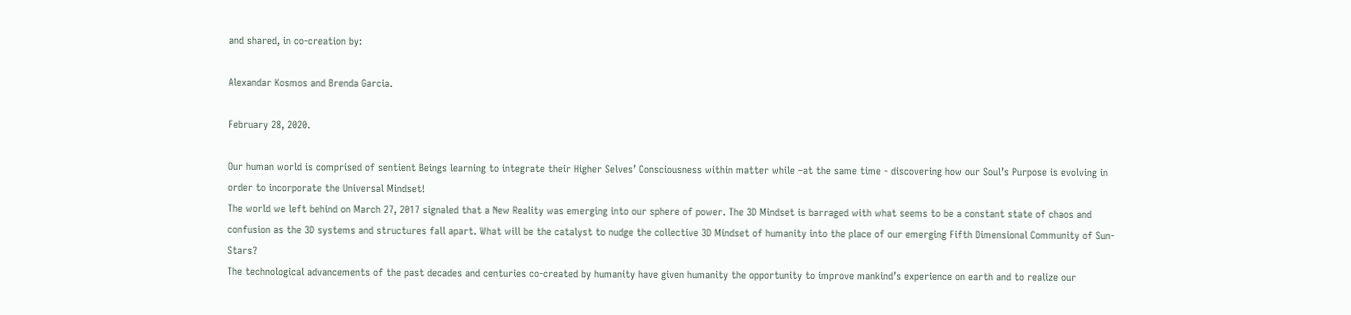and shared, in co-creation by:

Alexandar Kosmos and Brenda Garcia.

February 28, 2020.

Our human world is comprised of sentient Beings learning to integrate their Higher Selves’ Consciousness within matter while –at the same time - discovering how our Soul’s Purpose is evolving in order to incorporate the Universal Mindset!
The world we left behind on March 27, 2017 signaled that a New Reality was emerging into our sphere of power. The 3D Mindset is barraged with what seems to be a constant state of chaos and confusion as the 3D systems and structures fall apart. What will be the catalyst to nudge the collective 3D Mindset of humanity into the place of our emerging Fifth Dimensional Community of Sun-Stars?
The technological advancements of the past decades and centuries co-created by humanity have given humanity the opportunity to improve mankind’s experience on earth and to realize our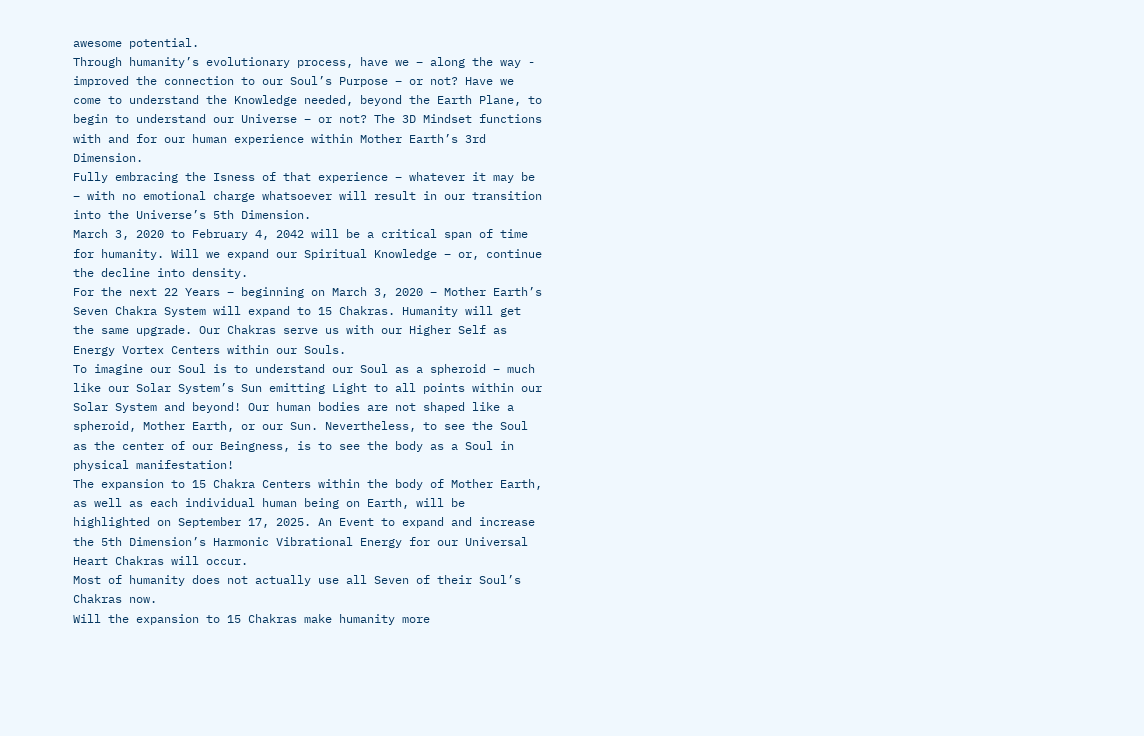awesome potential.
Through humanity’s evolutionary process, have we – along the way - improved the connection to our Soul’s Purpose – or not? Have we come to understand the Knowledge needed, beyond the Earth Plane, to begin to understand our Universe – or not? The 3D Mindset functions with and for our human experience within Mother Earth’s 3rd Dimension.
Fully embracing the Isness of that experience – whatever it may be – with no emotional charge whatsoever will result in our transition into the Universe’s 5th Dimension.
March 3, 2020 to February 4, 2042 will be a critical span of time for humanity. Will we expand our Spiritual Knowledge – or, continue the decline into density.
For the next 22 Years – beginning on March 3, 2020 – Mother Earth’s Seven Chakra System will expand to 15 Chakras. Humanity will get the same upgrade. Our Chakras serve us with our Higher Self as Energy Vortex Centers within our Souls.
To imagine our Soul is to understand our Soul as a spheroid – much like our Solar System’s Sun emitting Light to all points within our Solar System and beyond! Our human bodies are not shaped like a spheroid, Mother Earth, or our Sun. Nevertheless, to see the Soul as the center of our Beingness, is to see the body as a Soul in physical manifestation!
The expansion to 15 Chakra Centers within the body of Mother Earth, as well as each individual human being on Earth, will be highlighted on September 17, 2025. An Event to expand and increase the 5th Dimension’s Harmonic Vibrational Energy for our Universal Heart Chakras will occur.
Most of humanity does not actually use all Seven of their Soul’s Chakras now.
Will the expansion to 15 Chakras make humanity more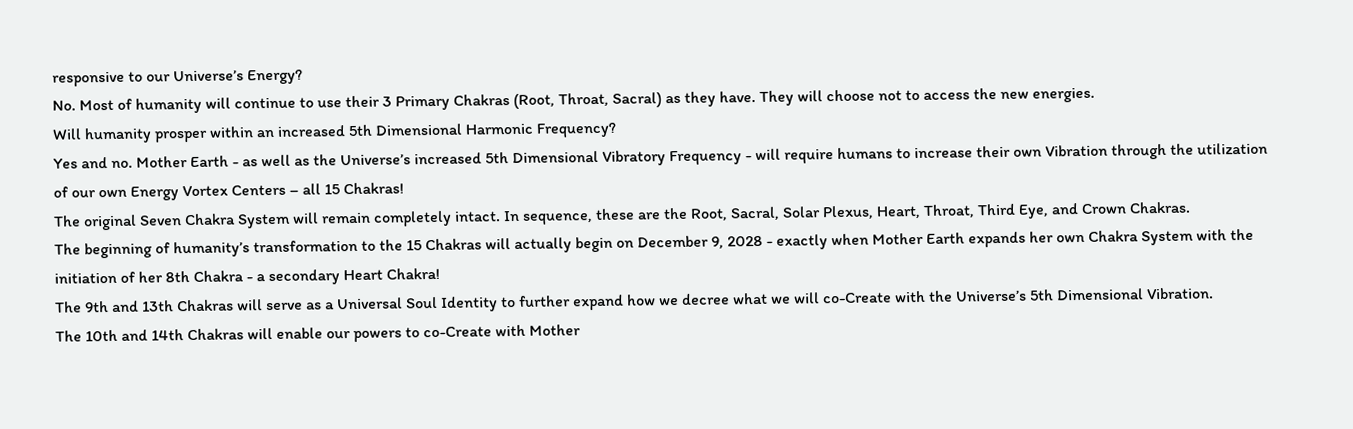responsive to our Universe’s Energy?
No. Most of humanity will continue to use their 3 Primary Chakras (Root, Throat, Sacral) as they have. They will choose not to access the new energies.
Will humanity prosper within an increased 5th Dimensional Harmonic Frequency?
Yes and no. Mother Earth - as well as the Universe’s increased 5th Dimensional Vibratory Frequency - will require humans to increase their own Vibration through the utilization of our own Energy Vortex Centers – all 15 Chakras!
The original Seven Chakra System will remain completely intact. In sequence, these are the Root, Sacral, Solar Plexus, Heart, Throat, Third Eye, and Crown Chakras.
The beginning of humanity’s transformation to the 15 Chakras will actually begin on December 9, 2028 - exactly when Mother Earth expands her own Chakra System with the initiation of her 8th Chakra - a secondary Heart Chakra!
The 9th and 13th Chakras will serve as a Universal Soul Identity to further expand how we decree what we will co-Create with the Universe’s 5th Dimensional Vibration.
The 10th and 14th Chakras will enable our powers to co-Create with Mother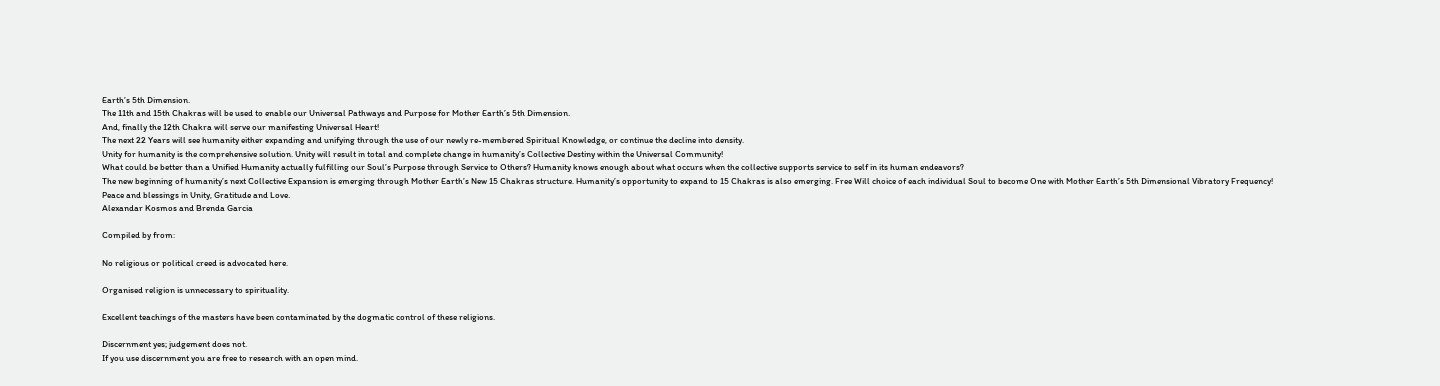Earth’s 5th Dimension.
The 11th and 15th Chakras will be used to enable our Universal Pathways and Purpose for Mother Earth’s 5th Dimension.
And, finally the 12th Chakra will serve our manifesting Universal Heart!
The next 22 Years will see humanity either expanding and unifying through the use of our newly re-membered Spiritual Knowledge, or continue the decline into density.
Unity for humanity is the comprehensive solution. Unity will result in total and complete change in humanity’s Collective Destiny within the Universal Community!
What could be better than a Unified Humanity actually fulfilling our Soul’s Purpose through Service to Others? Humanity knows enough about what occurs when the collective supports service to self in its human endeavors?
The new beginning of humanity’s next Collective Expansion is emerging through Mother Earth’s New 15 Chakras structure. Humanity’s opportunity to expand to 15 Chakras is also emerging. Free Will choice of each individual Soul to become One with Mother Earth’s 5th Dimensional Vibratory Frequency!
Peace and blessings in Unity, Gratitude and Love.
Alexandar Kosmos and Brenda Garcia

Compiled by from:

No religious or political creed is advocated here.

Organised religion is unnecessary to spirituality.

Excellent teachings of the masters have been contaminated by the dogmatic control of these religions.

Discernment yes; judgement does not.
If you use discernment you are free to research with an open mind.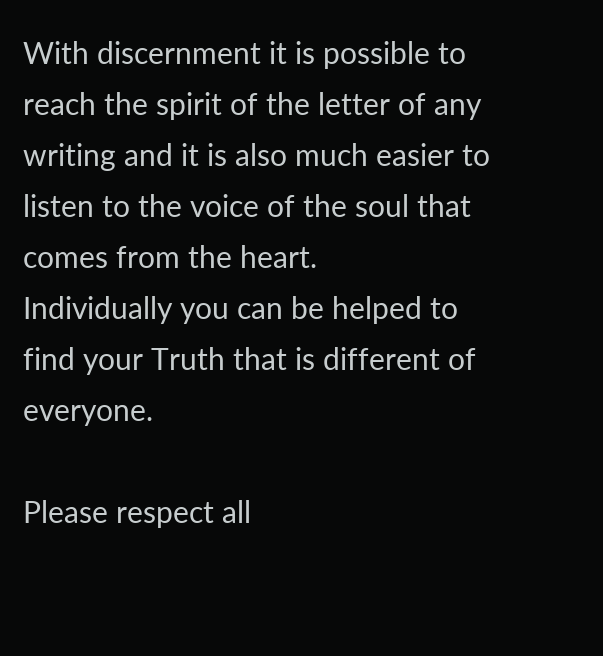With discernment it is possible to reach the spirit of the letter of any writing and it is also much easier to listen to the voice of the soul that comes from the heart.
Individually you can be helped to find your Truth that is different of everyone.

Please respect all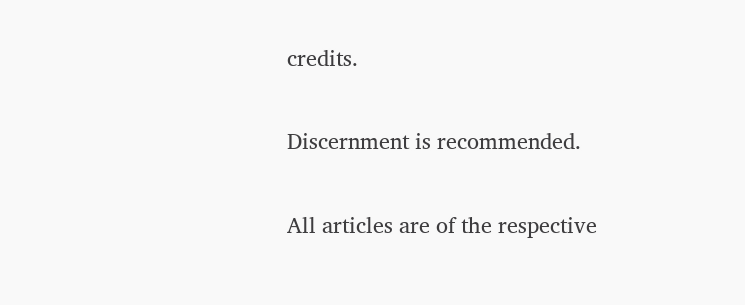credits.

Discernment is recommended.

All articles are of the respective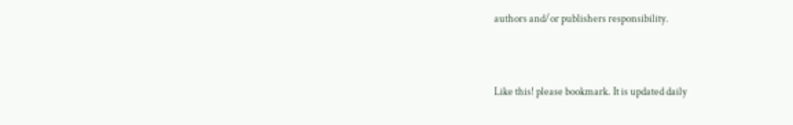authors and/or publishers responsibility.



Like this! please bookmark. It is updated daily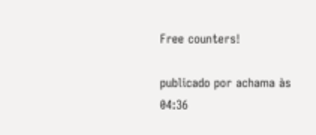Free counters!

publicado por achama às 04:36